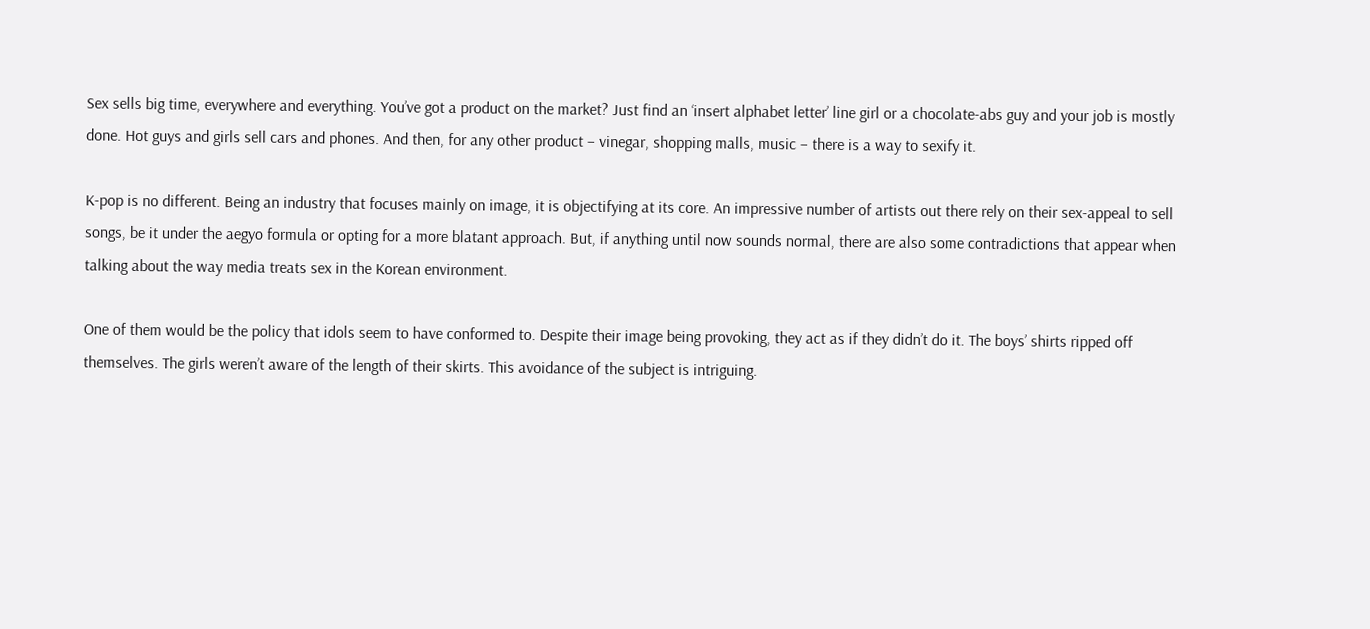Sex sells big time, everywhere and everything. You’ve got a product on the market? Just find an ‘insert alphabet letter’ line girl or a chocolate-abs guy and your job is mostly done. Hot guys and girls sell cars and phones. And then, for any other product – vinegar, shopping malls, music – there is a way to sexify it.

K-pop is no different. Being an industry that focuses mainly on image, it is objectifying at its core. An impressive number of artists out there rely on their sex-appeal to sell songs, be it under the aegyo formula or opting for a more blatant approach. But, if anything until now sounds normal, there are also some contradictions that appear when talking about the way media treats sex in the Korean environment.

One of them would be the policy that idols seem to have conformed to. Despite their image being provoking, they act as if they didn’t do it. The boys’ shirts ripped off themselves. The girls weren’t aware of the length of their skirts. This avoidance of the subject is intriguing.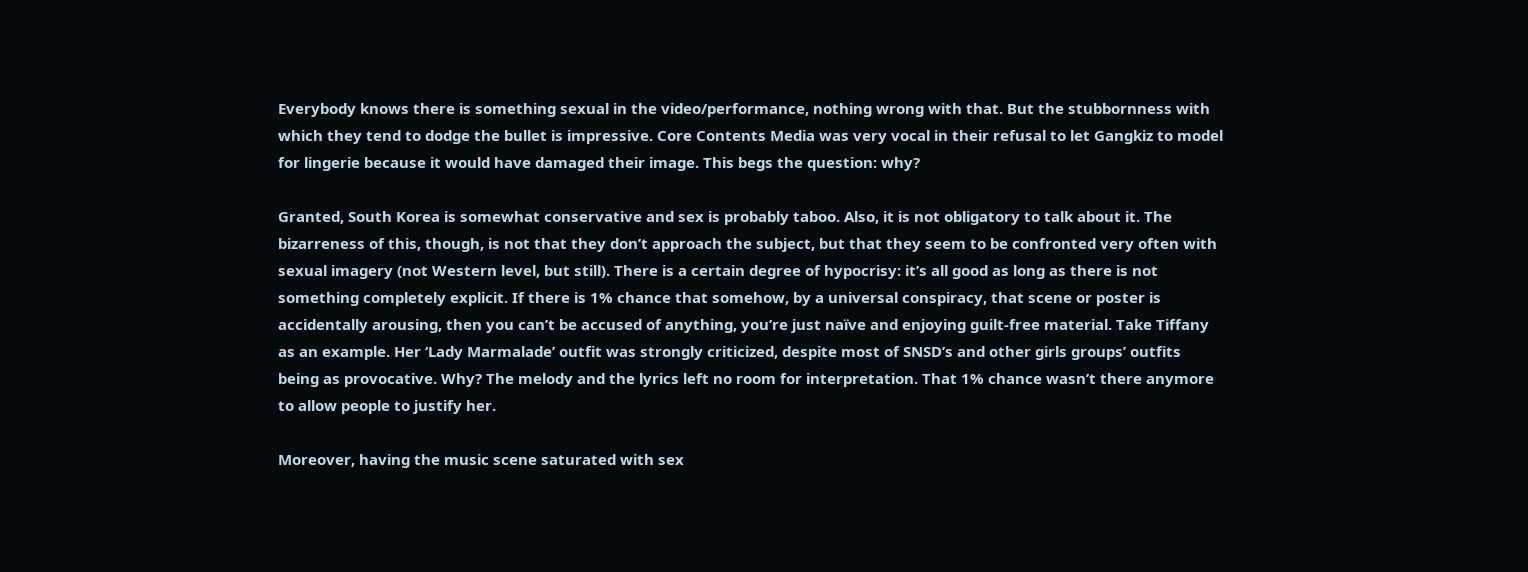Everybody knows there is something sexual in the video/performance, nothing wrong with that. But the stubbornness with which they tend to dodge the bullet is impressive. Core Contents Media was very vocal in their refusal to let Gangkiz to model for lingerie because it would have damaged their image. This begs the question: why?

Granted, South Korea is somewhat conservative and sex is probably taboo. Also, it is not obligatory to talk about it. The bizarreness of this, though, is not that they don’t approach the subject, but that they seem to be confronted very often with sexual imagery (not Western level, but still). There is a certain degree of hypocrisy: it’s all good as long as there is not something completely explicit. If there is 1% chance that somehow, by a universal conspiracy, that scene or poster is accidentally arousing, then you can’t be accused of anything, you’re just naïve and enjoying guilt-free material. Take Tiffany as an example. Her ‘Lady Marmalade’ outfit was strongly criticized, despite most of SNSD’s and other girls groups’ outfits being as provocative. Why? The melody and the lyrics left no room for interpretation. That 1% chance wasn’t there anymore to allow people to justify her.

Moreover, having the music scene saturated with sex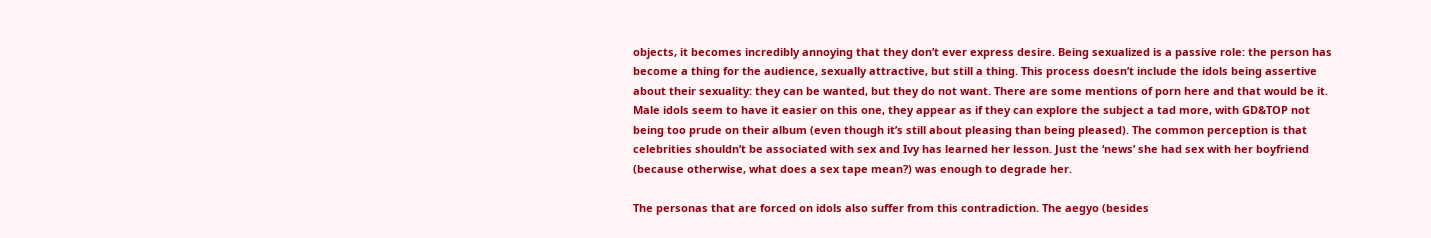objects, it becomes incredibly annoying that they don’t ever express desire. Being sexualized is a passive role: the person has become a thing for the audience, sexually attractive, but still a thing. This process doesn’t include the idols being assertive about their sexuality: they can be wanted, but they do not want. There are some mentions of porn here and that would be it. Male idols seem to have it easier on this one, they appear as if they can explore the subject a tad more, with GD&TOP not being too prude on their album (even though it’s still about pleasing than being pleased). The common perception is that celebrities shouldn’t be associated with sex and Ivy has learned her lesson. Just the ‘news’ she had sex with her boyfriend (because otherwise, what does a sex tape mean?) was enough to degrade her.

The personas that are forced on idols also suffer from this contradiction. The aegyo (besides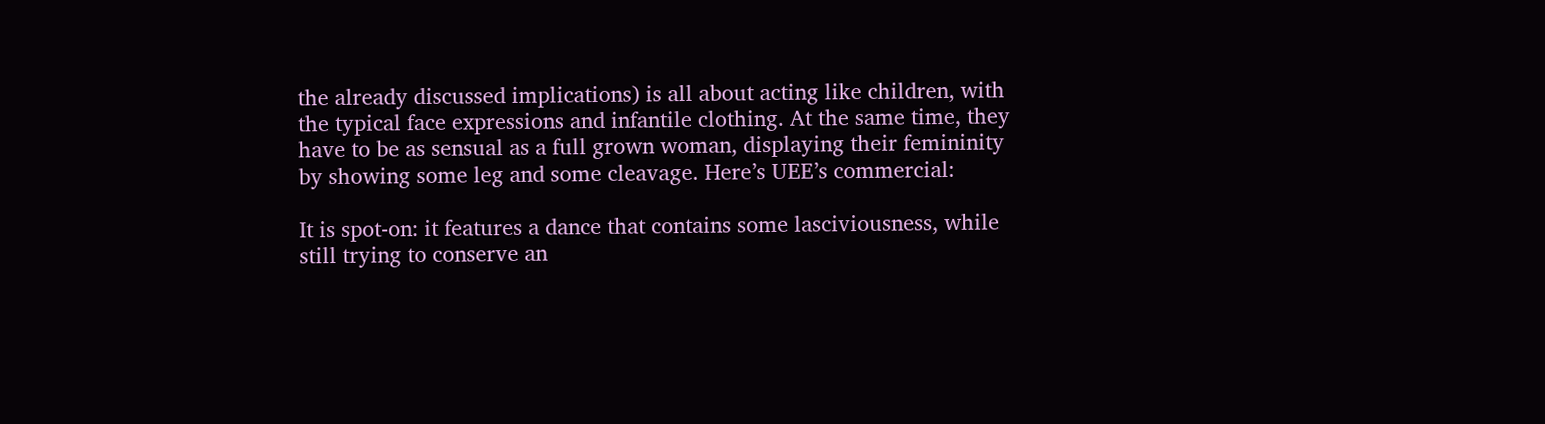the already discussed implications) is all about acting like children, with the typical face expressions and infantile clothing. At the same time, they have to be as sensual as a full grown woman, displaying their femininity by showing some leg and some cleavage. Here’s UEE’s commercial:

It is spot-on: it features a dance that contains some lasciviousness, while still trying to conserve an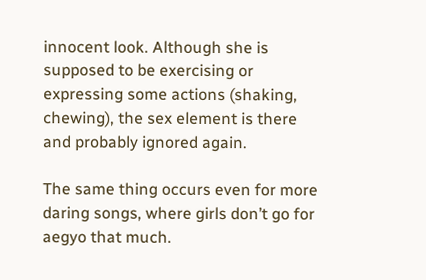innocent look. Although she is supposed to be exercising or expressing some actions (shaking, chewing), the sex element is there and probably ignored again.

The same thing occurs even for more daring songs, where girls don’t go for aegyo that much.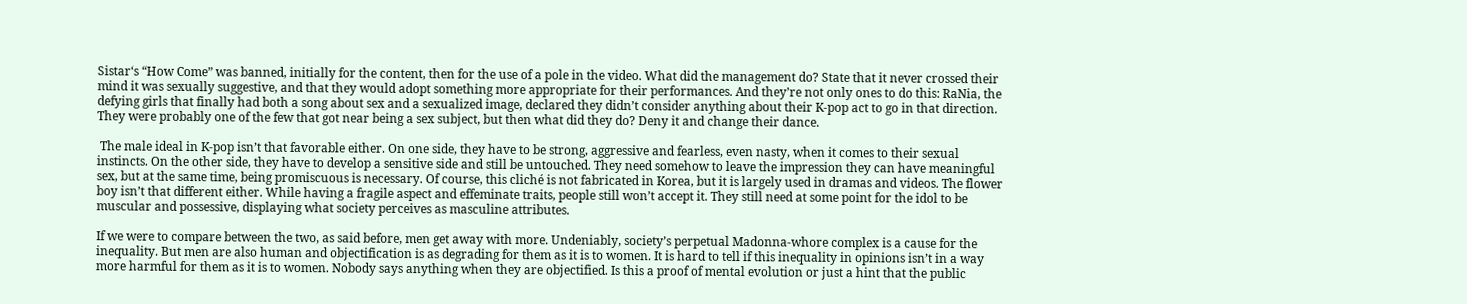Sistar‘s “How Come” was banned, initially for the content, then for the use of a pole in the video. What did the management do? State that it never crossed their mind it was sexually suggestive, and that they would adopt something more appropriate for their performances. And they’re not only ones to do this: RaNia, the defying girls that finally had both a song about sex and a sexualized image, declared they didn’t consider anything about their K-pop act to go in that direction. They were probably one of the few that got near being a sex subject, but then what did they do? Deny it and change their dance.

 The male ideal in K-pop isn’t that favorable either. On one side, they have to be strong, aggressive and fearless, even nasty, when it comes to their sexual instincts. On the other side, they have to develop a sensitive side and still be untouched. They need somehow to leave the impression they can have meaningful sex, but at the same time, being promiscuous is necessary. Of course, this cliché is not fabricated in Korea, but it is largely used in dramas and videos. The flower boy isn’t that different either. While having a fragile aspect and effeminate traits, people still won’t accept it. They still need at some point for the idol to be muscular and possessive, displaying what society perceives as masculine attributes.

If we were to compare between the two, as said before, men get away with more. Undeniably, society’s perpetual Madonna-whore complex is a cause for the inequality. But men are also human and objectification is as degrading for them as it is to women. It is hard to tell if this inequality in opinions isn’t in a way more harmful for them as it is to women. Nobody says anything when they are objectified. Is this a proof of mental evolution or just a hint that the public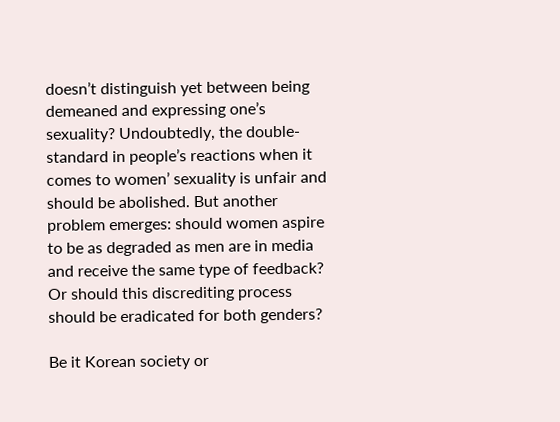doesn’t distinguish yet between being demeaned and expressing one’s sexuality? Undoubtedly, the double-standard in people’s reactions when it comes to women’ sexuality is unfair and should be abolished. But another problem emerges: should women aspire to be as degraded as men are in media and receive the same type of feedback? Or should this discrediting process should be eradicated for both genders?

Be it Korean society or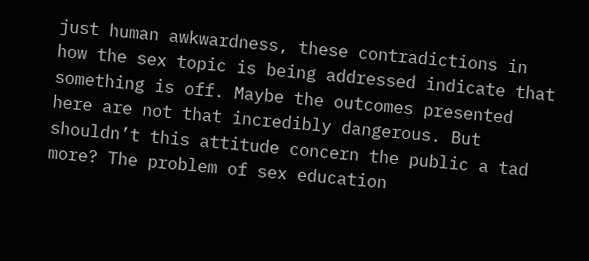just human awkwardness, these contradictions in how the sex topic is being addressed indicate that something is off. Maybe the outcomes presented here are not that incredibly dangerous. But shouldn’t this attitude concern the public a tad more? The problem of sex education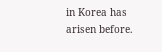in Korea has arisen before.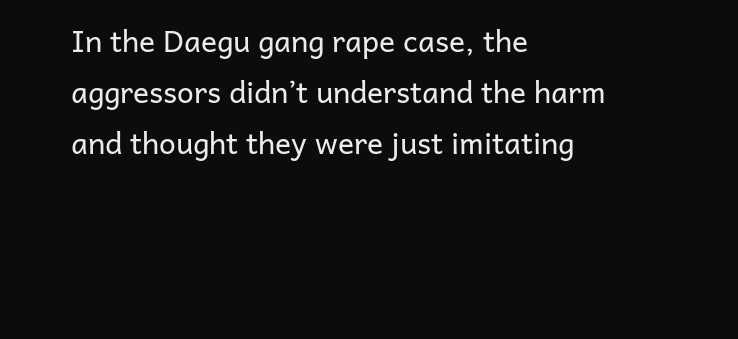In the Daegu gang rape case, the aggressors didn’t understand the harm and thought they were just imitating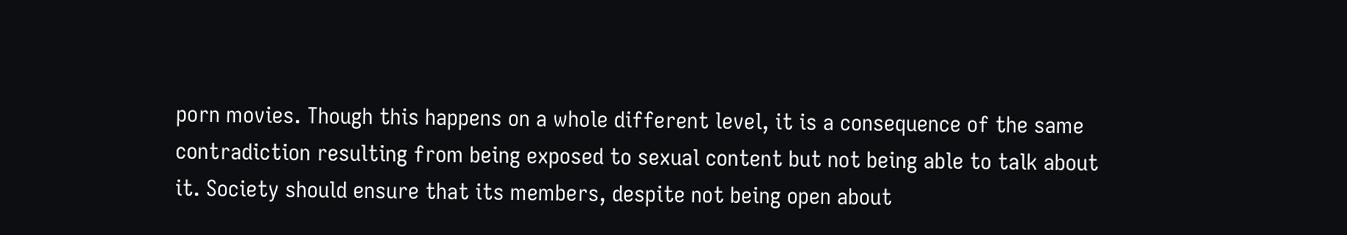porn movies. Though this happens on a whole different level, it is a consequence of the same contradiction resulting from being exposed to sexual content but not being able to talk about it. Society should ensure that its members, despite not being open about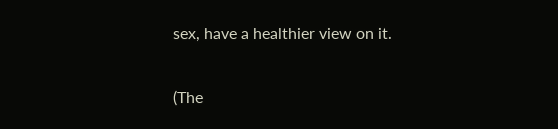sex, have a healthier view on it.

(The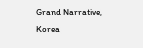Grand Narrative, Korea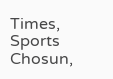Times, Sports Chosun,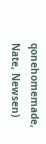qonehomemade, Nate, Newsen)